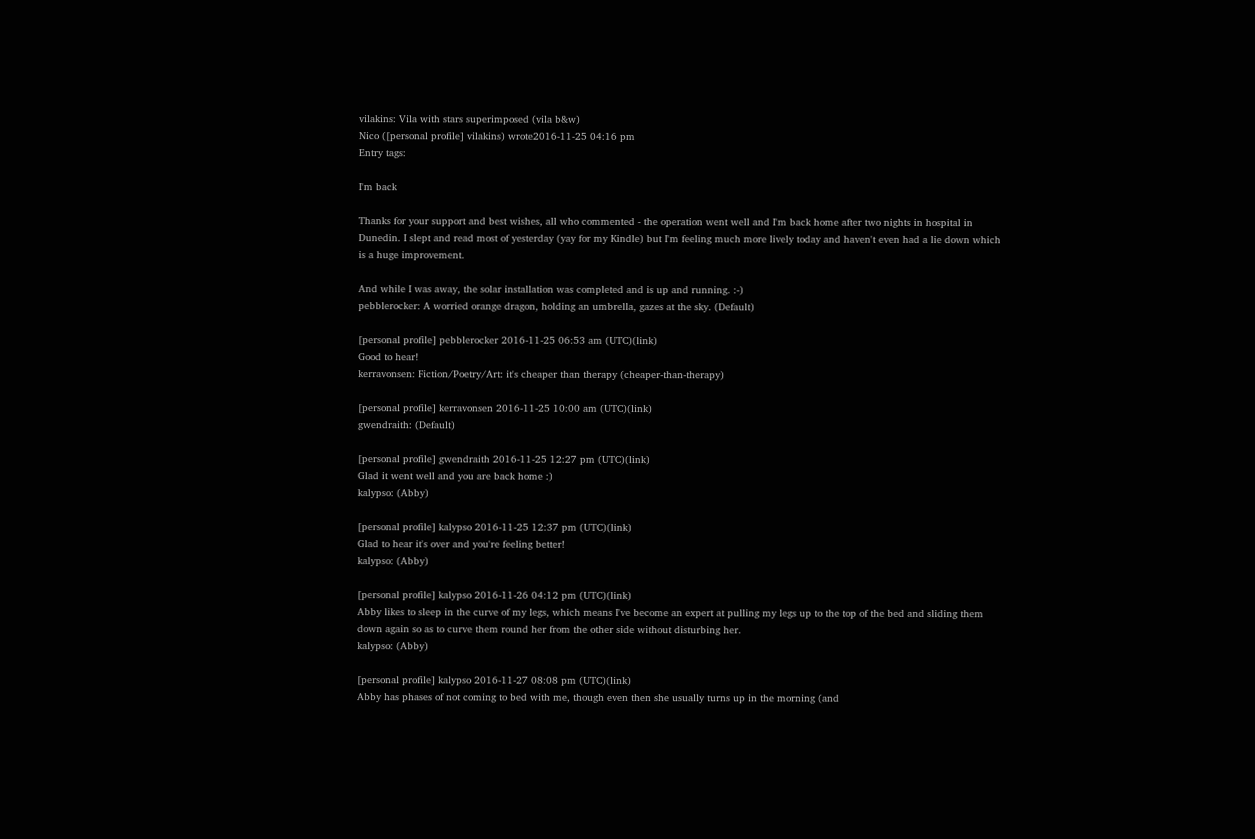vilakins: Vila with stars superimposed (vila b&w)
Nico ([personal profile] vilakins) wrote2016-11-25 04:16 pm
Entry tags:

I'm back

Thanks for your support and best wishes, all who commented - the operation went well and I'm back home after two nights in hospital in Dunedin. I slept and read most of yesterday (yay for my Kindle) but I'm feeling much more lively today and haven't even had a lie down which is a huge improvement.

And while I was away, the solar installation was completed and is up and running. :-)
pebblerocker: A worried orange dragon, holding an umbrella, gazes at the sky. (Default)

[personal profile] pebblerocker 2016-11-25 06:53 am (UTC)(link)
Good to hear!
kerravonsen: Fiction/Poetry/Art: it's cheaper than therapy (cheaper-than-therapy)

[personal profile] kerravonsen 2016-11-25 10:00 am (UTC)(link)
gwendraith: (Default)

[personal profile] gwendraith 2016-11-25 12:27 pm (UTC)(link)
Glad it went well and you are back home :)
kalypso: (Abby)

[personal profile] kalypso 2016-11-25 12:37 pm (UTC)(link)
Glad to hear it's over and you're feeling better!
kalypso: (Abby)

[personal profile] kalypso 2016-11-26 04:12 pm (UTC)(link)
Abby likes to sleep in the curve of my legs, which means I've become an expert at pulling my legs up to the top of the bed and sliding them down again so as to curve them round her from the other side without disturbing her.
kalypso: (Abby)

[personal profile] kalypso 2016-11-27 08:08 pm (UTC)(link)
Abby has phases of not coming to bed with me, though even then she usually turns up in the morning (and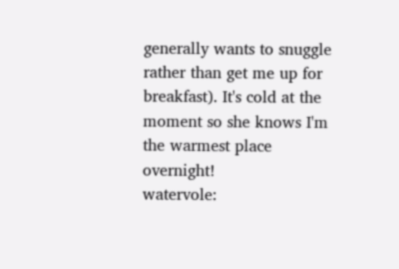generally wants to snuggle rather than get me up for breakfast). It's cold at the moment so she knows I'm the warmest place overnight!
watervole: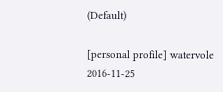(Default)

[personal profile] watervole 2016-11-25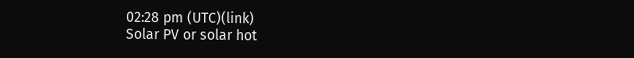02:28 pm (UTC)(link)
Solar PV or solar hot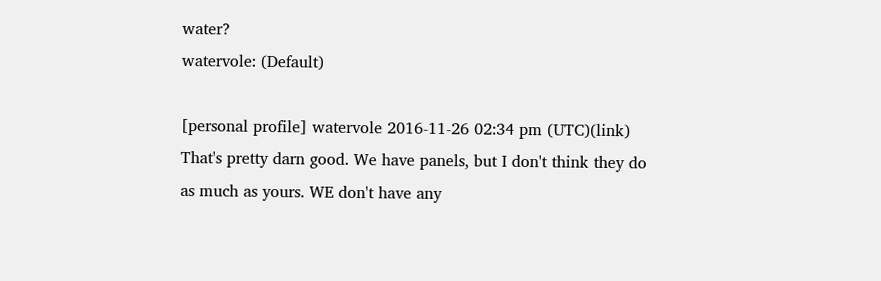water?
watervole: (Default)

[personal profile] watervole 2016-11-26 02:34 pm (UTC)(link)
That's pretty darn good. We have panels, but I don't think they do as much as yours. WE don't have any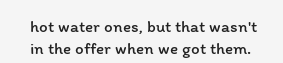hot water ones, but that wasn't in the offer when we got them.